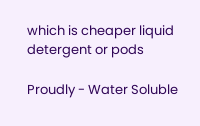which is cheaper liquid detergent or pods

Proudly - Water Soluble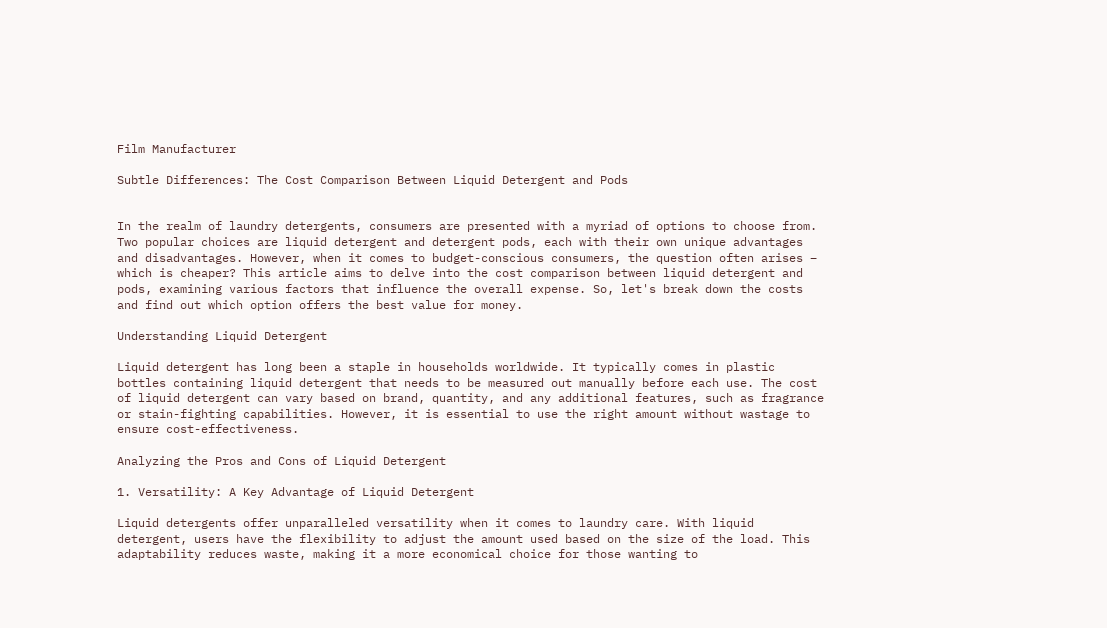Film Manufacturer

Subtle Differences: The Cost Comparison Between Liquid Detergent and Pods


In the realm of laundry detergents, consumers are presented with a myriad of options to choose from. Two popular choices are liquid detergent and detergent pods, each with their own unique advantages and disadvantages. However, when it comes to budget-conscious consumers, the question often arises – which is cheaper? This article aims to delve into the cost comparison between liquid detergent and pods, examining various factors that influence the overall expense. So, let's break down the costs and find out which option offers the best value for money.

Understanding Liquid Detergent

Liquid detergent has long been a staple in households worldwide. It typically comes in plastic bottles containing liquid detergent that needs to be measured out manually before each use. The cost of liquid detergent can vary based on brand, quantity, and any additional features, such as fragrance or stain-fighting capabilities. However, it is essential to use the right amount without wastage to ensure cost-effectiveness.

Analyzing the Pros and Cons of Liquid Detergent

1. Versatility: A Key Advantage of Liquid Detergent

Liquid detergents offer unparalleled versatility when it comes to laundry care. With liquid detergent, users have the flexibility to adjust the amount used based on the size of the load. This adaptability reduces waste, making it a more economical choice for those wanting to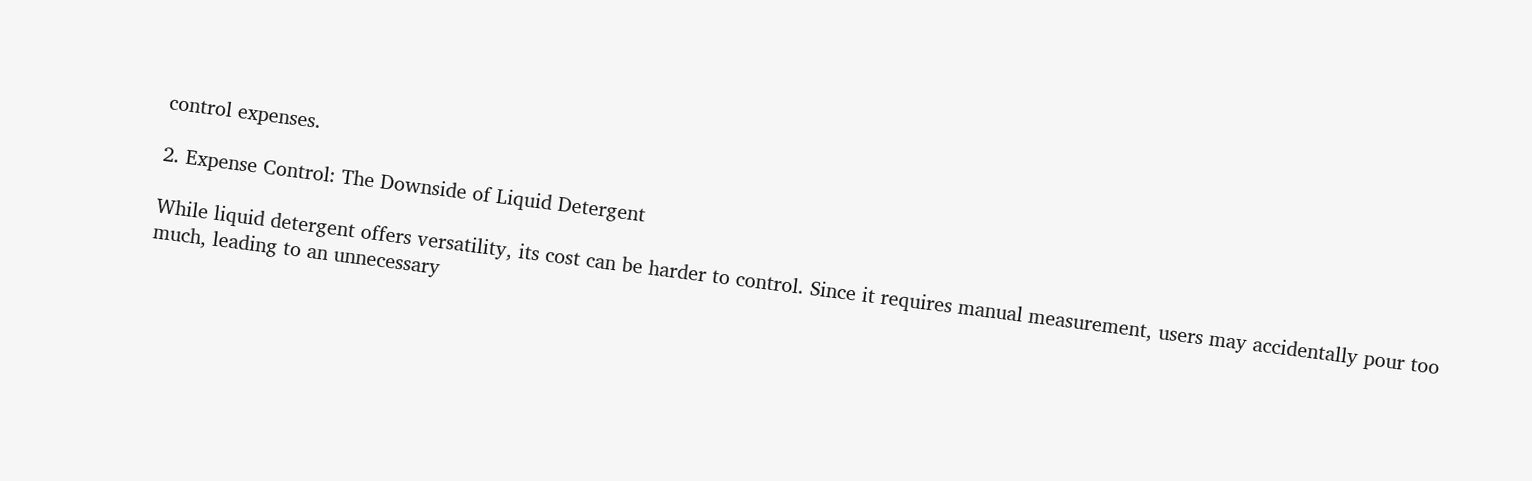control expenses.

2. Expense Control: The Downside of Liquid Detergent

While liquid detergent offers versatility, its cost can be harder to control. Since it requires manual measurement, users may accidentally pour too much, leading to an unnecessary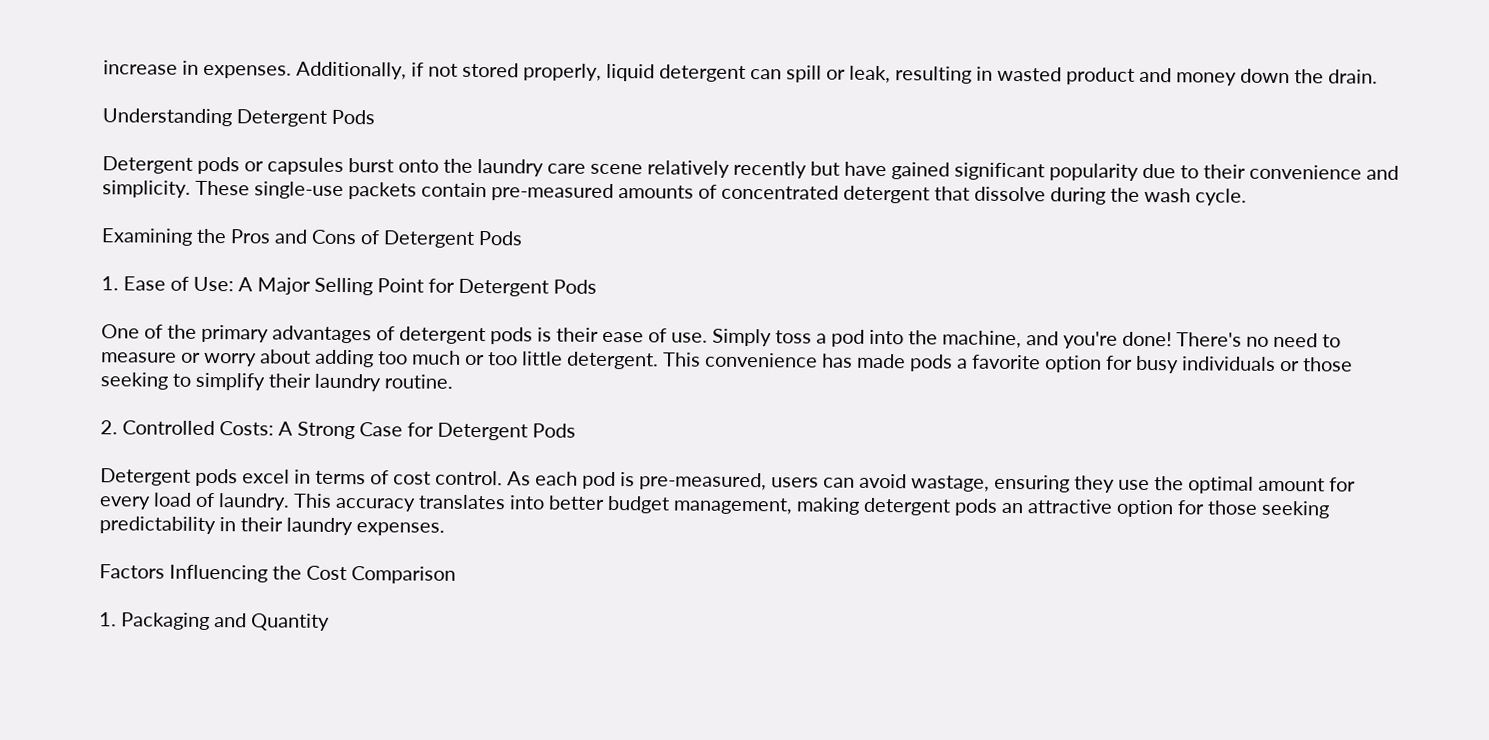increase in expenses. Additionally, if not stored properly, liquid detergent can spill or leak, resulting in wasted product and money down the drain.

Understanding Detergent Pods

Detergent pods or capsules burst onto the laundry care scene relatively recently but have gained significant popularity due to their convenience and simplicity. These single-use packets contain pre-measured amounts of concentrated detergent that dissolve during the wash cycle.

Examining the Pros and Cons of Detergent Pods

1. Ease of Use: A Major Selling Point for Detergent Pods

One of the primary advantages of detergent pods is their ease of use. Simply toss a pod into the machine, and you're done! There's no need to measure or worry about adding too much or too little detergent. This convenience has made pods a favorite option for busy individuals or those seeking to simplify their laundry routine.

2. Controlled Costs: A Strong Case for Detergent Pods

Detergent pods excel in terms of cost control. As each pod is pre-measured, users can avoid wastage, ensuring they use the optimal amount for every load of laundry. This accuracy translates into better budget management, making detergent pods an attractive option for those seeking predictability in their laundry expenses.

Factors Influencing the Cost Comparison

1. Packaging and Quantity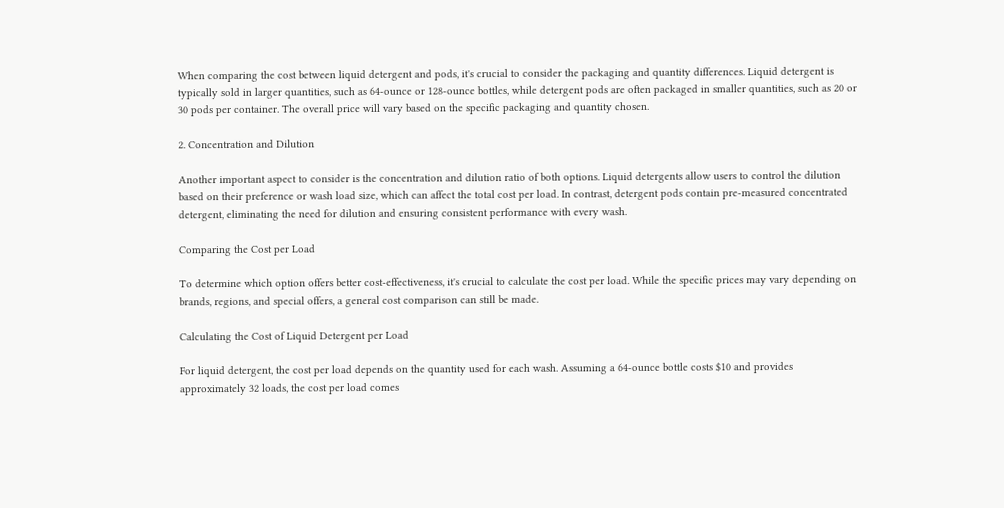When comparing the cost between liquid detergent and pods, it's crucial to consider the packaging and quantity differences. Liquid detergent is typically sold in larger quantities, such as 64-ounce or 128-ounce bottles, while detergent pods are often packaged in smaller quantities, such as 20 or 30 pods per container. The overall price will vary based on the specific packaging and quantity chosen.

2. Concentration and Dilution

Another important aspect to consider is the concentration and dilution ratio of both options. Liquid detergents allow users to control the dilution based on their preference or wash load size, which can affect the total cost per load. In contrast, detergent pods contain pre-measured concentrated detergent, eliminating the need for dilution and ensuring consistent performance with every wash.

Comparing the Cost per Load

To determine which option offers better cost-effectiveness, it's crucial to calculate the cost per load. While the specific prices may vary depending on brands, regions, and special offers, a general cost comparison can still be made.

Calculating the Cost of Liquid Detergent per Load

For liquid detergent, the cost per load depends on the quantity used for each wash. Assuming a 64-ounce bottle costs $10 and provides approximately 32 loads, the cost per load comes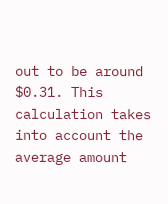out to be around $0.31. This calculation takes into account the average amount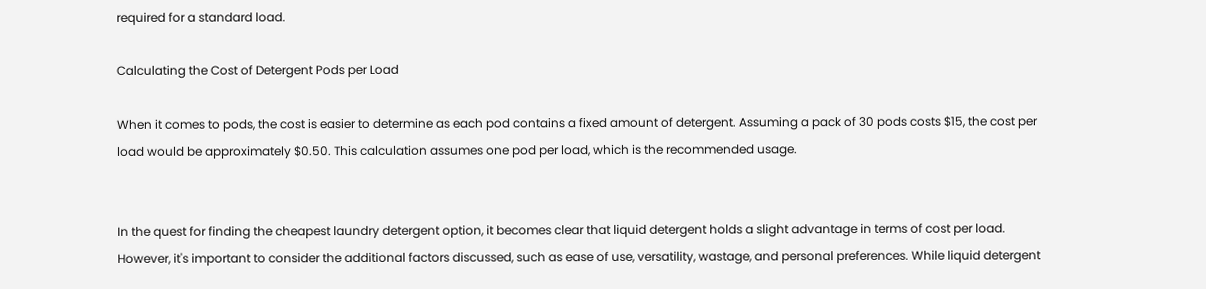required for a standard load.

Calculating the Cost of Detergent Pods per Load

When it comes to pods, the cost is easier to determine as each pod contains a fixed amount of detergent. Assuming a pack of 30 pods costs $15, the cost per load would be approximately $0.50. This calculation assumes one pod per load, which is the recommended usage.


In the quest for finding the cheapest laundry detergent option, it becomes clear that liquid detergent holds a slight advantage in terms of cost per load. However, it's important to consider the additional factors discussed, such as ease of use, versatility, wastage, and personal preferences. While liquid detergent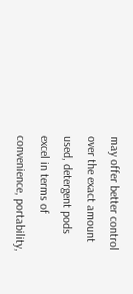may offer better control over the exact amount used, detergent pods excel in terms of convenience, portability,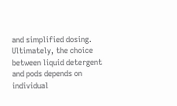and simplified dosing. Ultimately, the choice between liquid detergent and pods depends on individual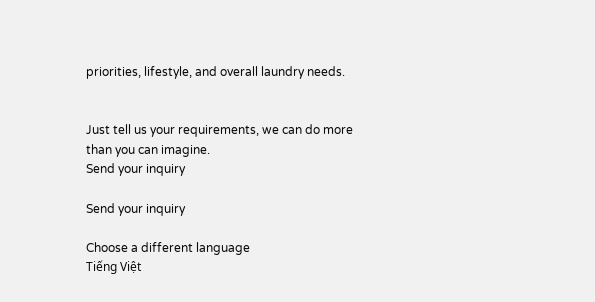priorities, lifestyle, and overall laundry needs.


Just tell us your requirements, we can do more than you can imagine.
Send your inquiry

Send your inquiry

Choose a different language
Tiếng Việt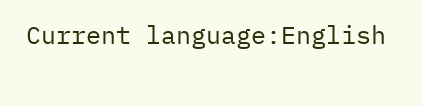Current language:English